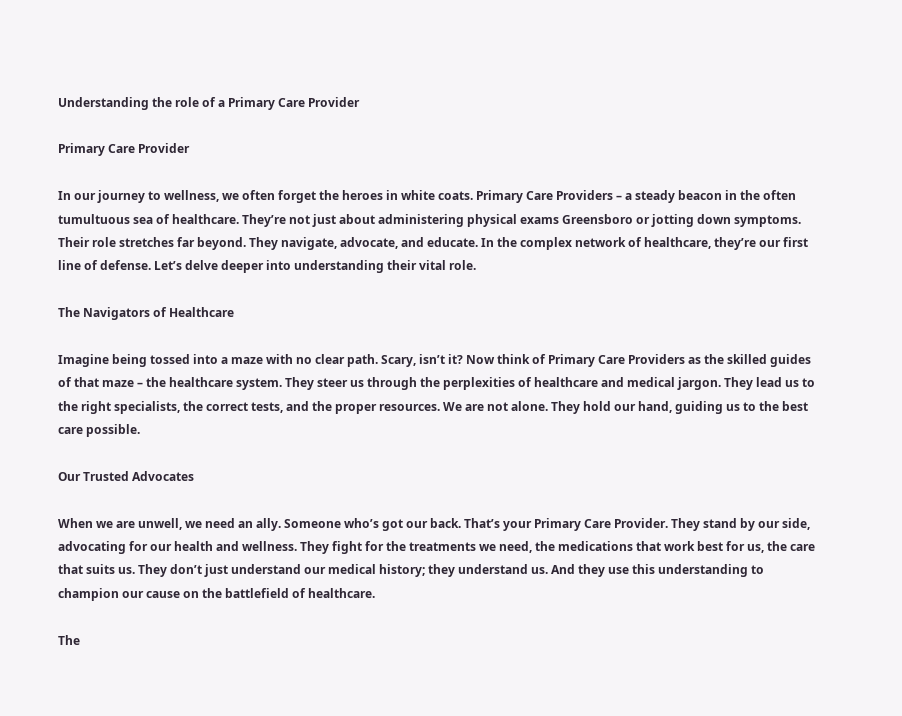Understanding the role of a Primary Care Provider

Primary Care Provider

In our journey to wellness, we often forget the heroes in white coats. Primary Care Providers – a steady beacon in the often tumultuous sea of healthcare. They’re not just about administering physical exams Greensboro or jotting down symptoms. Their role stretches far beyond. They navigate, advocate, and educate. In the complex network of healthcare, they’re our first line of defense. Let’s delve deeper into understanding their vital role.

The Navigators of Healthcare

Imagine being tossed into a maze with no clear path. Scary, isn’t it? Now think of Primary Care Providers as the skilled guides of that maze – the healthcare system. They steer us through the perplexities of healthcare and medical jargon. They lead us to the right specialists, the correct tests, and the proper resources. We are not alone. They hold our hand, guiding us to the best care possible.

Our Trusted Advocates

When we are unwell, we need an ally. Someone who’s got our back. That’s your Primary Care Provider. They stand by our side, advocating for our health and wellness. They fight for the treatments we need, the medications that work best for us, the care that suits us. They don’t just understand our medical history; they understand us. And they use this understanding to champion our cause on the battlefield of healthcare.

The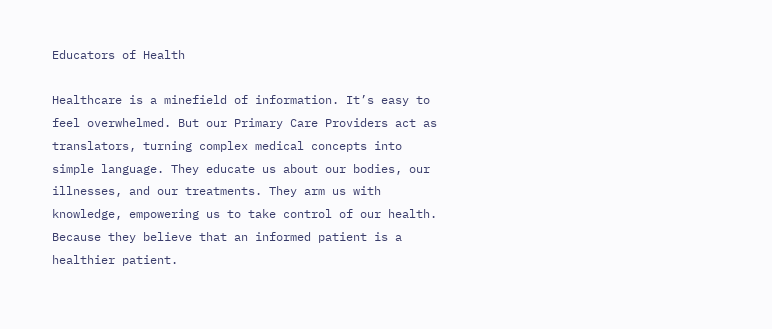Educators of Health

Healthcare is a minefield of information. It’s easy to feel overwhelmed. But our Primary Care Providers act as translators, turning complex medical concepts into simple language. They educate us about our bodies, our illnesses, and our treatments. They arm us with knowledge, empowering us to take control of our health. Because they believe that an informed patient is a healthier patient.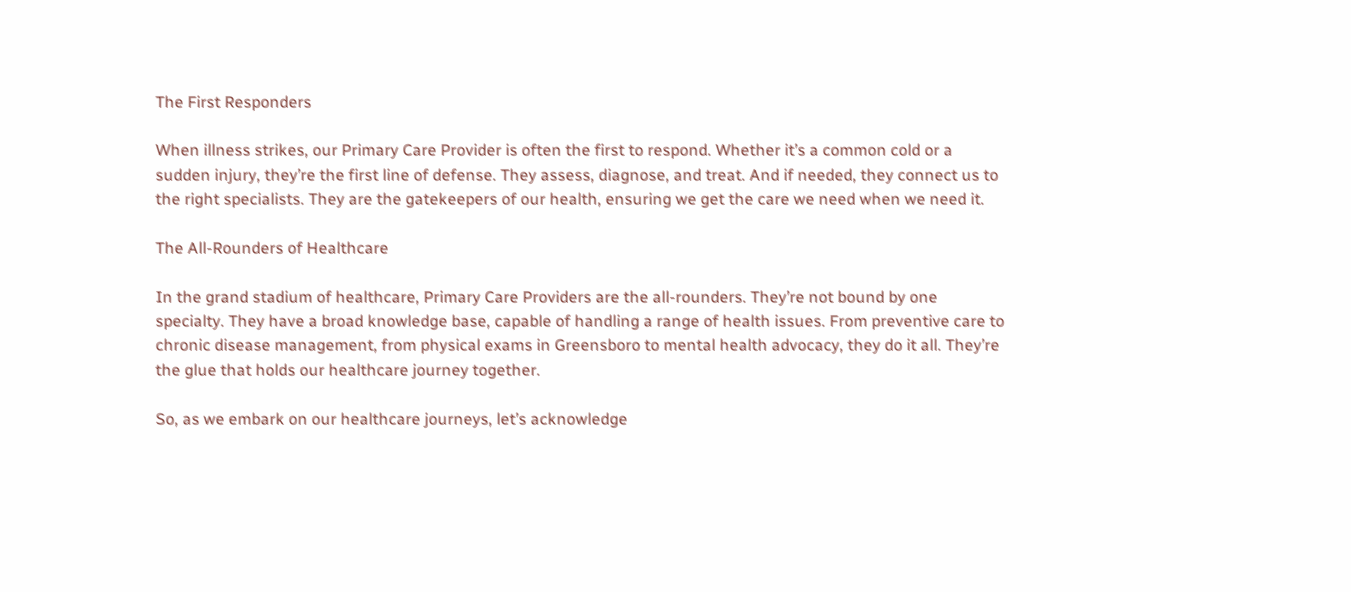The First Responders

When illness strikes, our Primary Care Provider is often the first to respond. Whether it’s a common cold or a sudden injury, they’re the first line of defense. They assess, diagnose, and treat. And if needed, they connect us to the right specialists. They are the gatekeepers of our health, ensuring we get the care we need when we need it.

The All-Rounders of Healthcare

In the grand stadium of healthcare, Primary Care Providers are the all-rounders. They’re not bound by one specialty. They have a broad knowledge base, capable of handling a range of health issues. From preventive care to chronic disease management, from physical exams in Greensboro to mental health advocacy, they do it all. They’re the glue that holds our healthcare journey together.

So, as we embark on our healthcare journeys, let’s acknowledge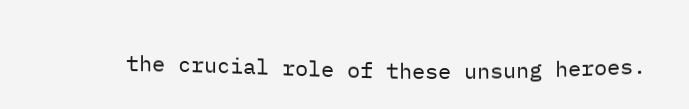the crucial role of these unsung heroes.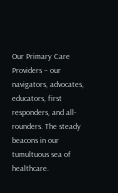Our Primary Care Providers – our navigators, advocates, educators, first responders, and all-rounders. The steady beacons in our tumultuous sea of healthcare.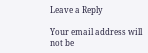Leave a Reply

Your email address will not be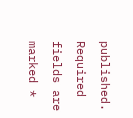published. Required fields are marked *